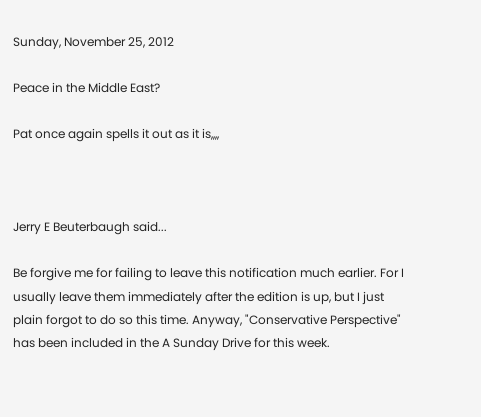Sunday, November 25, 2012

Peace in the Middle East?

Pat once again spells it out as it is,,,,



Jerry E Beuterbaugh said...

Be forgive me for failing to leave this notification much earlier. For I usually leave them immediately after the edition is up, but I just plain forgot to do so this time. Anyway, "Conservative Perspective" has been included in the A Sunday Drive for this week.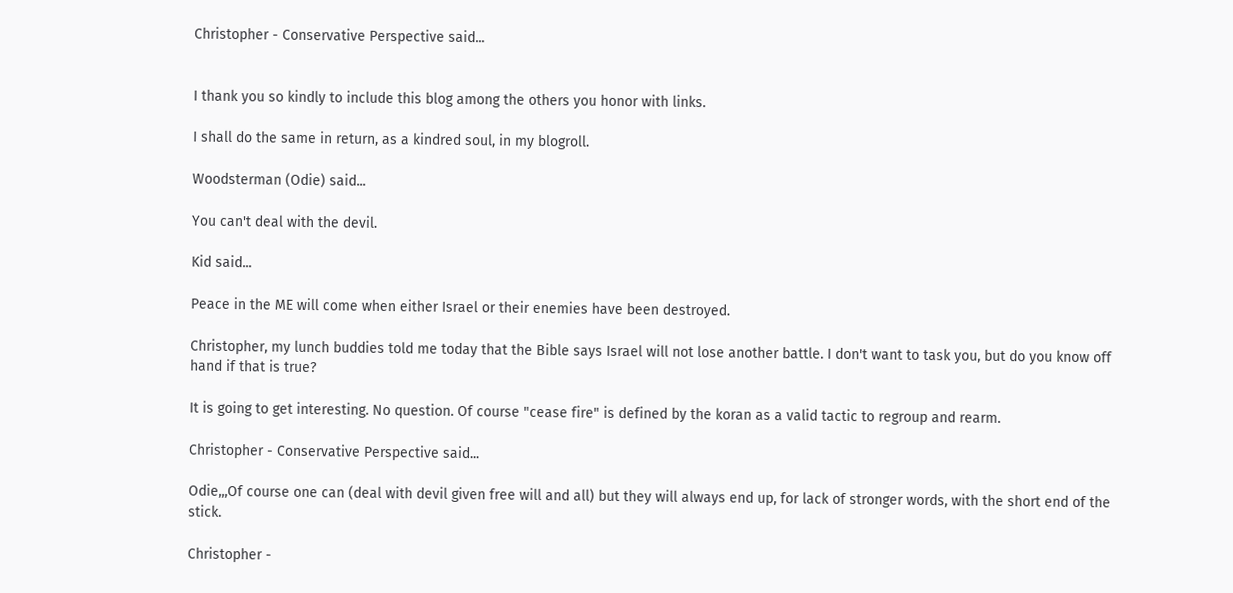Christopher - Conservative Perspective said...


I thank you so kindly to include this blog among the others you honor with links.

I shall do the same in return, as a kindred soul, in my blogroll.

Woodsterman (Odie) said...

You can't deal with the devil.

Kid said...

Peace in the ME will come when either Israel or their enemies have been destroyed.

Christopher, my lunch buddies told me today that the Bible says Israel will not lose another battle. I don't want to task you, but do you know off hand if that is true?

It is going to get interesting. No question. Of course "cease fire" is defined by the koran as a valid tactic to regroup and rearm.

Christopher - Conservative Perspective said...

Odie,,,Of course one can (deal with devil given free will and all) but they will always end up, for lack of stronger words, with the short end of the stick.

Christopher -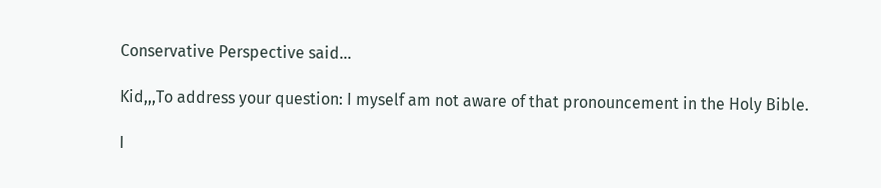Conservative Perspective said...

Kid,,,To address your question: I myself am not aware of that pronouncement in the Holy Bible.

I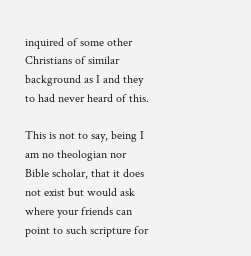inquired of some other Christians of similar background as I and they to had never heard of this.

This is not to say, being I am no theologian nor Bible scholar, that it does not exist but would ask where your friends can point to such scripture for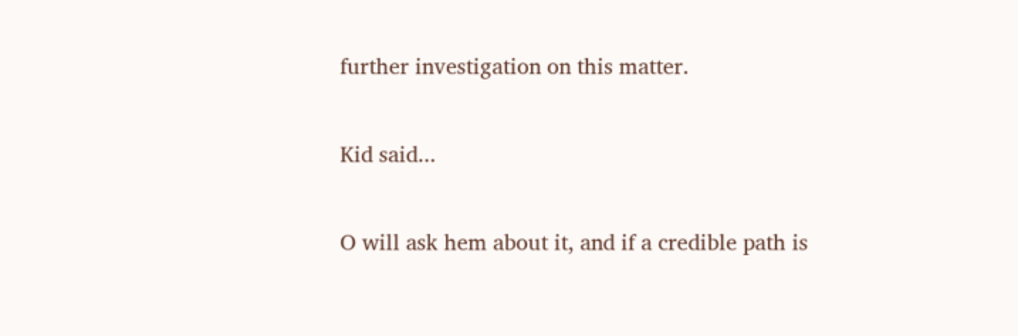further investigation on this matter.

Kid said...

O will ask hem about it, and if a credible path is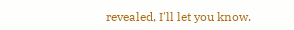revealed, I'll let you know.